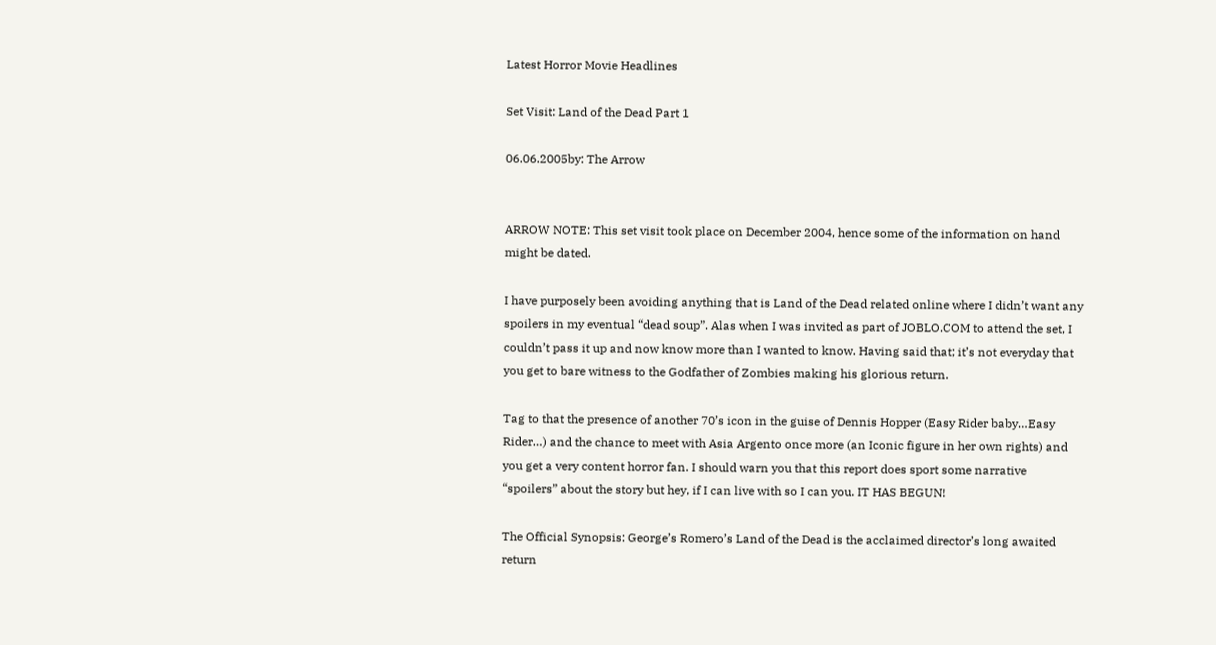Latest Horror Movie Headlines

Set Visit: Land of the Dead Part 1

06.06.2005by: The Arrow


ARROW NOTE: This set visit took place on December 2004, hence some of the information on hand might be dated.

I have purposely been avoiding anything that is Land of the Dead related online where I didn’t want any spoilers in my eventual “dead soup”. Alas when I was invited as part of JOBLO.COM to attend the set, I couldn’t pass it up and now know more than I wanted to know. Having said that; it’s not everyday that you get to bare witness to the Godfather of Zombies making his glorious return.

Tag to that the presence of another 70’s icon in the guise of Dennis Hopper (Easy Rider baby…Easy Rider…) and the chance to meet with Asia Argento once more (an Iconic figure in her own rights) and you get a very content horror fan. I should warn you that this report does sport some narrative “spoilers” about the story but hey, if I can live with so I can you. IT HAS BEGUN!

The Official Synopsis: George’s Romero’s Land of the Dead is the acclaimed director’s long awaited return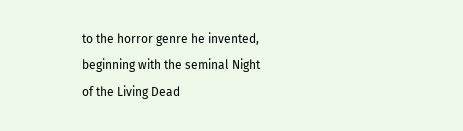to the horror genre he invented, beginning with the seminal Night of the Living Dead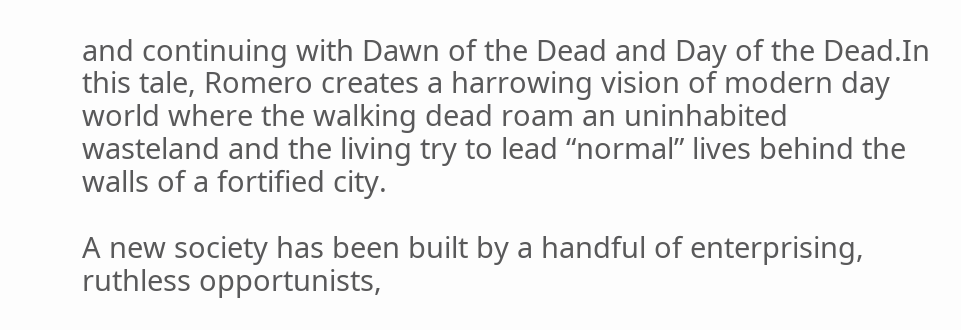and continuing with Dawn of the Dead and Day of the Dead.In this tale, Romero creates a harrowing vision of modern day world where the walking dead roam an uninhabited wasteland and the living try to lead “normal” lives behind the walls of a fortified city.

A new society has been built by a handful of enterprising, ruthless opportunists,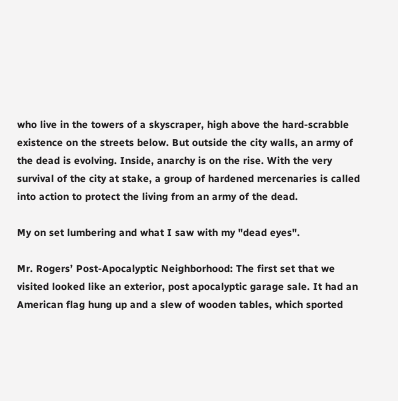who live in the towers of a skyscraper, high above the hard-scrabble existence on the streets below. But outside the city walls, an army of the dead is evolving. Inside, anarchy is on the rise. With the very survival of the city at stake, a group of hardened mercenaries is called into action to protect the living from an army of the dead.

My on set lumbering and what I saw with my "dead eyes".

Mr. Rogers’ Post-Apocalyptic Neighborhood: The first set that we visited looked like an exterior, post apocalyptic garage sale. It had an American flag hung up and a slew of wooden tables, which sported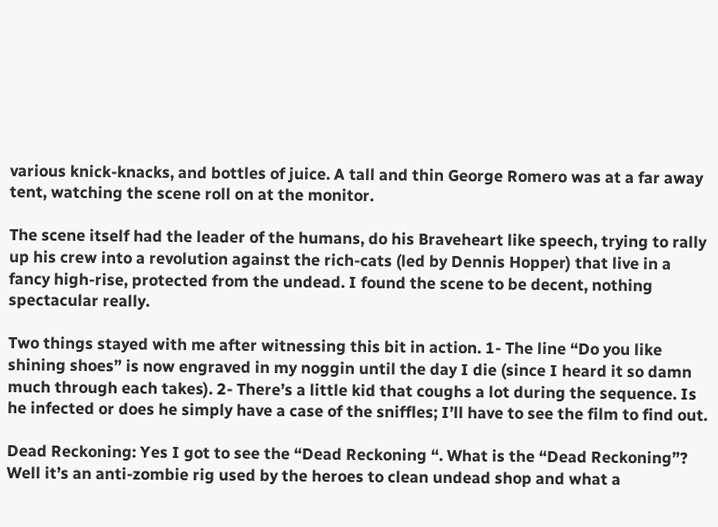various knick-knacks, and bottles of juice. A tall and thin George Romero was at a far away tent, watching the scene roll on at the monitor.

The scene itself had the leader of the humans, do his Braveheart like speech, trying to rally up his crew into a revolution against the rich-cats (led by Dennis Hopper) that live in a fancy high-rise, protected from the undead. I found the scene to be decent, nothing spectacular really.

Two things stayed with me after witnessing this bit in action. 1- The line “Do you like shining shoes” is now engraved in my noggin until the day I die (since I heard it so damn much through each takes). 2- There’s a little kid that coughs a lot during the sequence. Is he infected or does he simply have a case of the sniffles; I’ll have to see the film to find out.

Dead Reckoning: Yes I got to see the “Dead Reckoning “. What is the “Dead Reckoning”? Well it’s an anti-zombie rig used by the heroes to clean undead shop and what a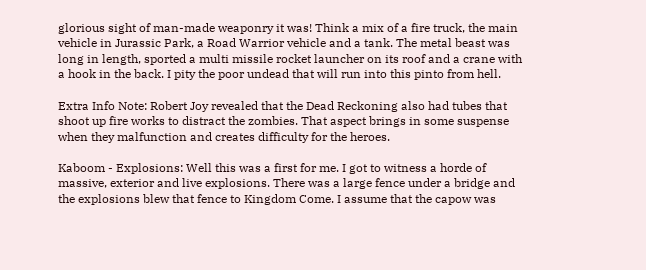glorious sight of man-made weaponry it was! Think a mix of a fire truck, the main vehicle in Jurassic Park, a Road Warrior vehicle and a tank. The metal beast was long in length, sported a multi missile rocket launcher on its roof and a crane with a hook in the back. I pity the poor undead that will run into this pinto from hell.

Extra Info Note: Robert Joy revealed that the Dead Reckoning also had tubes that shoot up fire works to distract the zombies. That aspect brings in some suspense when they malfunction and creates difficulty for the heroes.

Kaboom - Explosions: Well this was a first for me. I got to witness a horde of massive, exterior and live explosions. There was a large fence under a bridge and the explosions blew that fence to Kingdom Come. I assume that the capow was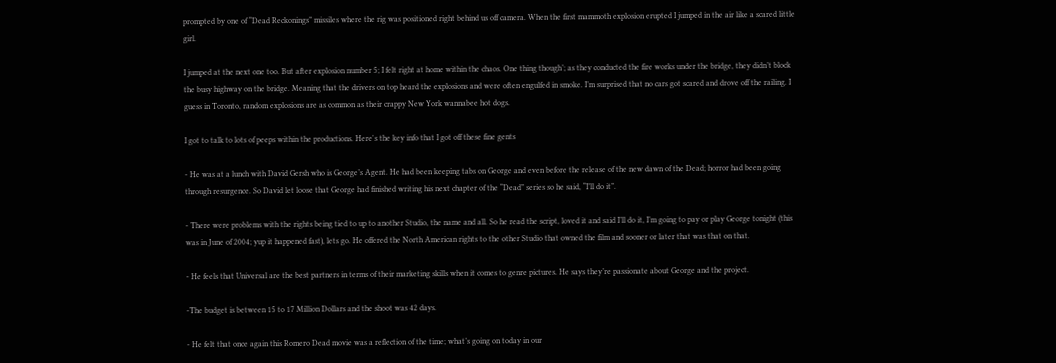prompted by one of “Dead Reckonings” missiles where the rig was positioned right behind us off camera. When the first mammoth explosion erupted I jumped in the air like a scared little girl.

I jumped at the next one too. But after explosion number 5; I felt right at home within the chaos. One thing though’; as they conducted the fire works under the bridge, they didn’t block the busy highway on the bridge. Meaning that the drivers on top heard the explosions and were often engulfed in smoke. I’m surprised that no cars got scared and drove off the railing. I guess in Toronto, random explosions are as common as their crappy New York wannabee hot dogs.

I got to talk to lots of peeps within the productions. Here's the key info that I got off these fine gents

- He was at a lunch with David Gersh who is George’s Agent. He had been keeping tabs on George and even before the release of the new dawn of the Dead; horror had been going through resurgence. So David let loose that George had finished writing his next chapter of the “Dead” series so he said, “I’ll do it”.

- There were problems with the rights being tied to up to another Studio, the name and all. So he read the script, loved it and said I’ll do it, I’m going to pay or play George tonight (this was in June of 2004; yup it happened fast), lets go. He offered the North American rights to the other Studio that owned the film and sooner or later that was that on that.

- He feels that Universal are the best partners in terms of their marketing skills when it comes to genre pictures. He says they’re passionate about George and the project.

-The budget is between 15 to 17 Million Dollars and the shoot was 42 days.

- He felt that once again this Romero Dead movie was a reflection of the time; what’s going on today in our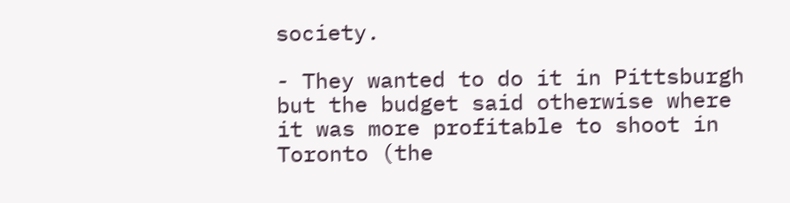society.

- They wanted to do it in Pittsburgh but the budget said otherwise where it was more profitable to shoot in Toronto (the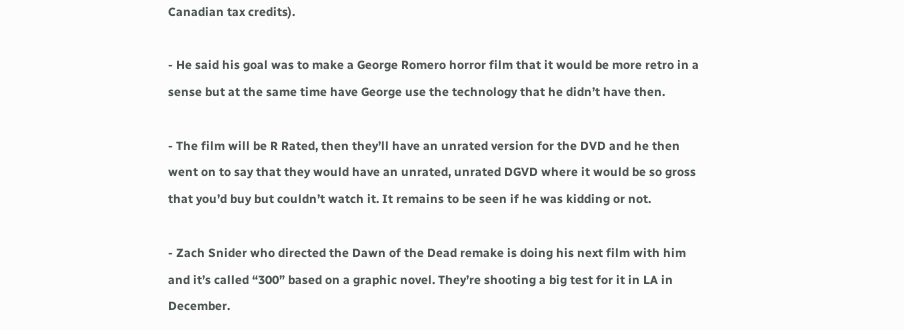Canadian tax credits).

- He said his goal was to make a George Romero horror film that it would be more retro in a sense but at the same time have George use the technology that he didn’t have then.

- The film will be R Rated, then they’ll have an unrated version for the DVD and he then went on to say that they would have an unrated, unrated DGVD where it would be so gross that you’d buy but couldn’t watch it. It remains to be seen if he was kidding or not.

- Zach Snider who directed the Dawn of the Dead remake is doing his next film with him and it’s called “300” based on a graphic novel. They’re shooting a big test for it in LA in December.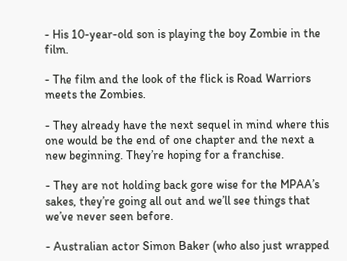- His 10-year-old son is playing the boy Zombie in the film.

- The film and the look of the flick is Road Warriors meets the Zombies.

- They already have the next sequel in mind where this one would be the end of one chapter and the next a new beginning. They’re hoping for a franchise.

- They are not holding back gore wise for the MPAA’s sakes, they’re going all out and we’ll see things that we’ve never seen before.

- Australian actor Simon Baker (who also just wrapped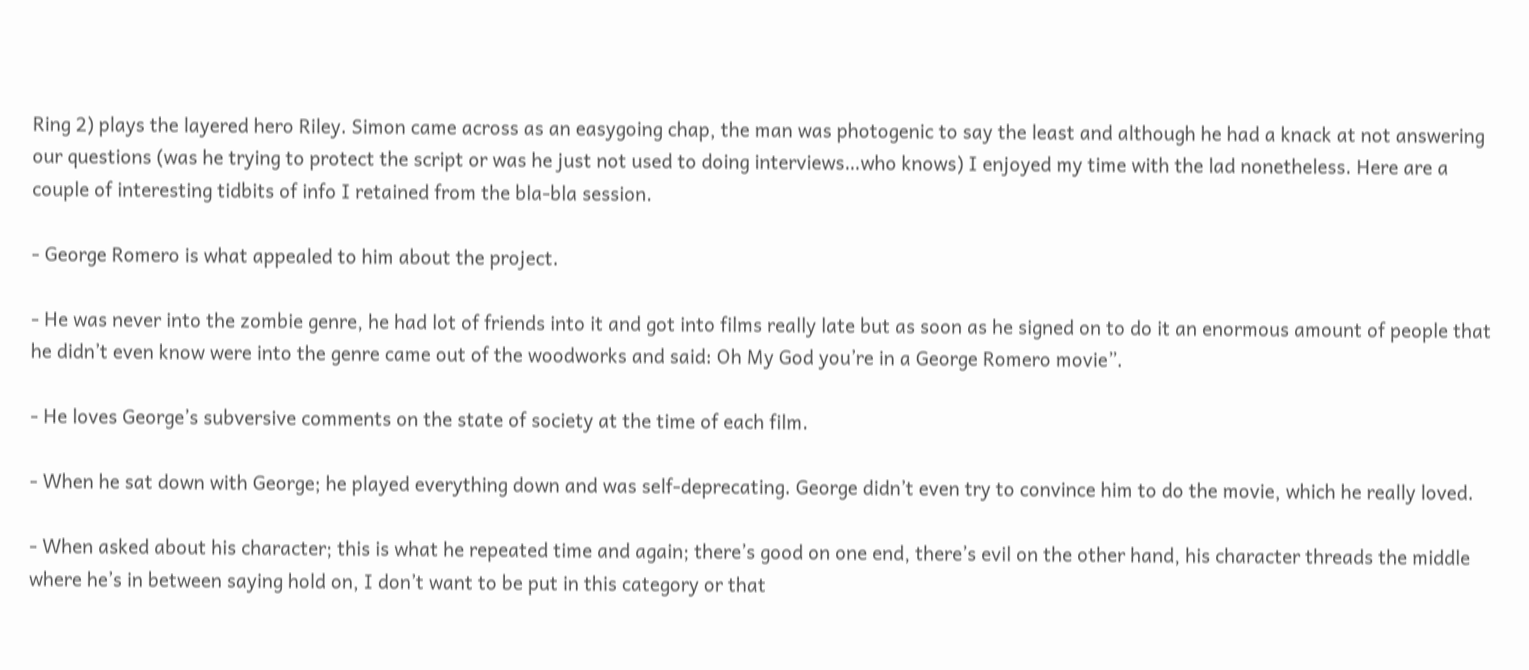Ring 2) plays the layered hero Riley. Simon came across as an easygoing chap, the man was photogenic to say the least and although he had a knack at not answering our questions (was he trying to protect the script or was he just not used to doing interviews…who knows) I enjoyed my time with the lad nonetheless. Here are a couple of interesting tidbits of info I retained from the bla-bla session.

- George Romero is what appealed to him about the project.

- He was never into the zombie genre, he had lot of friends into it and got into films really late but as soon as he signed on to do it an enormous amount of people that he didn’t even know were into the genre came out of the woodworks and said: Oh My God you’re in a George Romero movie”.

- He loves George’s subversive comments on the state of society at the time of each film.

- When he sat down with George; he played everything down and was self-deprecating. George didn’t even try to convince him to do the movie, which he really loved.

- When asked about his character; this is what he repeated time and again; there’s good on one end, there’s evil on the other hand, his character threads the middle where he’s in between saying hold on, I don’t want to be put in this category or that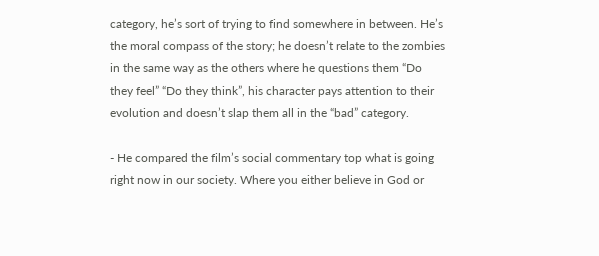category, he’s sort of trying to find somewhere in between. He’s the moral compass of the story; he doesn’t relate to the zombies in the same way as the others where he questions them “Do they feel” “Do they think”, his character pays attention to their evolution and doesn’t slap them all in the “bad” category.

- He compared the film’s social commentary top what is going right now in our society. Where you either believe in God or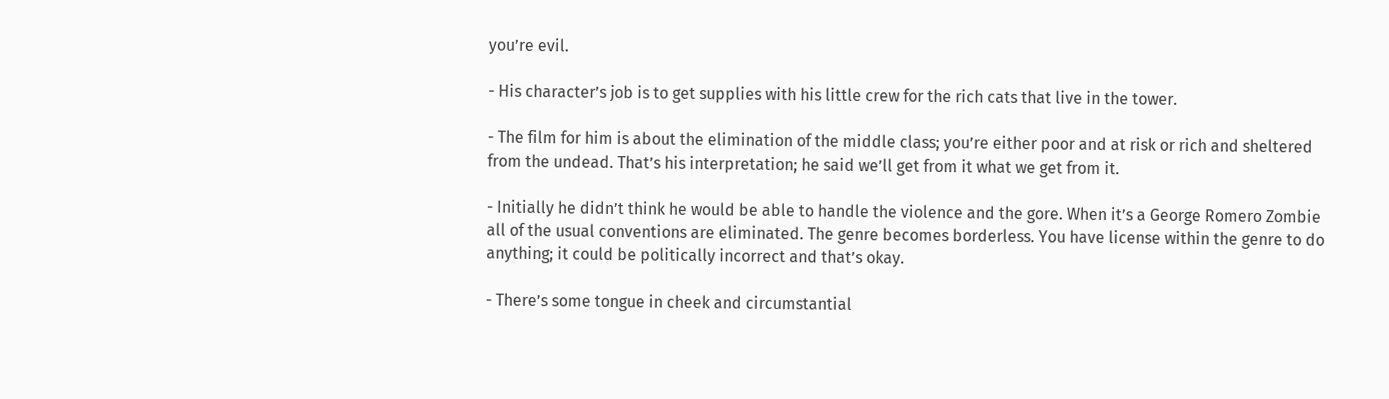you’re evil.

- His character’s job is to get supplies with his little crew for the rich cats that live in the tower.

- The film for him is about the elimination of the middle class; you’re either poor and at risk or rich and sheltered from the undead. That’s his interpretation; he said we’ll get from it what we get from it.

- Initially he didn’t think he would be able to handle the violence and the gore. When it’s a George Romero Zombie all of the usual conventions are eliminated. The genre becomes borderless. You have license within the genre to do anything; it could be politically incorrect and that’s okay.

- There’s some tongue in cheek and circumstantial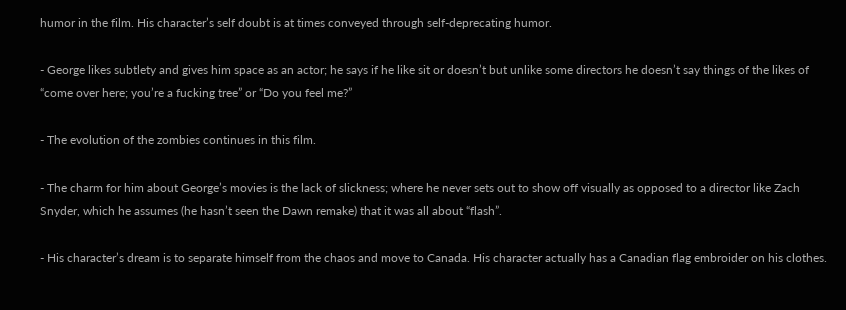humor in the film. His character’s self doubt is at times conveyed through self-deprecating humor.

- George likes subtlety and gives him space as an actor; he says if he like sit or doesn’t but unlike some directors he doesn’t say things of the likes of “come over here; you’re a fucking tree” or “Do you feel me?”

- The evolution of the zombies continues in this film.

- The charm for him about George’s movies is the lack of slickness; where he never sets out to show off visually as opposed to a director like Zach Snyder, which he assumes (he hasn’t seen the Dawn remake) that it was all about “flash”.

- His character’s dream is to separate himself from the chaos and move to Canada. His character actually has a Canadian flag embroider on his clothes.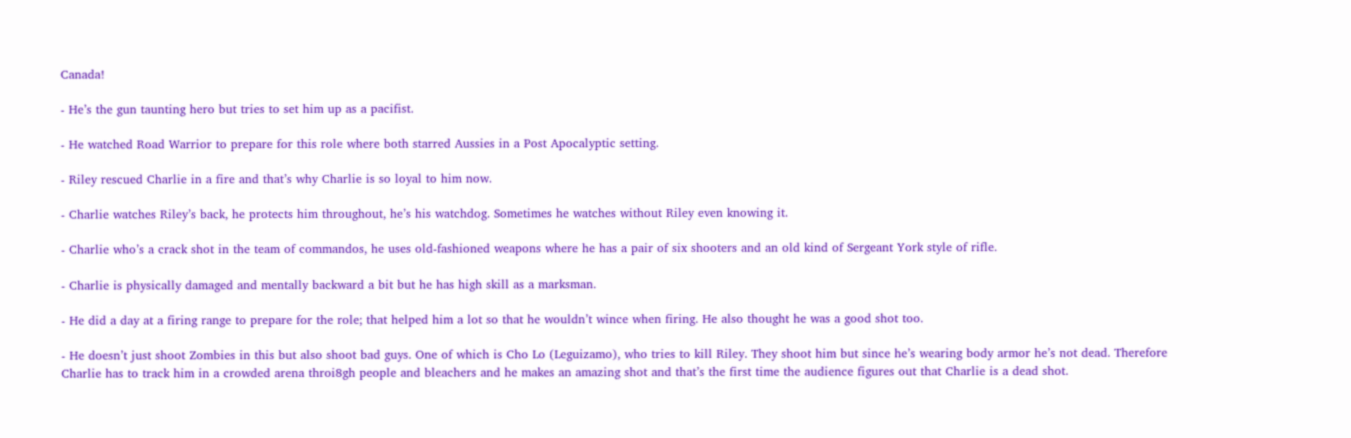Canada!

- He’s the gun taunting hero but tries to set him up as a pacifist.

- He watched Road Warrior to prepare for this role where both starred Aussies in a Post Apocalyptic setting.

- Riley rescued Charlie in a fire and that’s why Charlie is so loyal to him now.

- Charlie watches Riley’s back, he protects him throughout, he’s his watchdog. Sometimes he watches without Riley even knowing it.

- Charlie who’s a crack shot in the team of commandos, he uses old-fashioned weapons where he has a pair of six shooters and an old kind of Sergeant York style of rifle.

- Charlie is physically damaged and mentally backward a bit but he has high skill as a marksman.

- He did a day at a firing range to prepare for the role; that helped him a lot so that he wouldn’t wince when firing. He also thought he was a good shot too.

- He doesn’t just shoot Zombies in this but also shoot bad guys. One of which is Cho Lo (Leguizamo), who tries to kill Riley. They shoot him but since he’s wearing body armor he’s not dead. Therefore Charlie has to track him in a crowded arena throi8gh people and bleachers and he makes an amazing shot and that’s the first time the audience figures out that Charlie is a dead shot.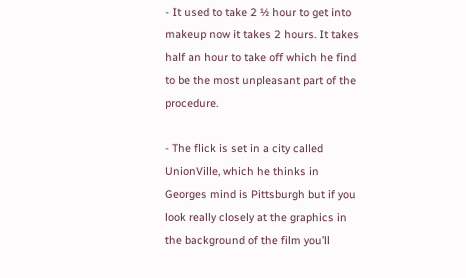- It used to take 2 ½ hour to get into makeup now it takes 2 hours. It takes half an hour to take off which he find to be the most unpleasant part of the procedure.

- The flick is set in a city called UnionVille, which he thinks in Georges mind is Pittsburgh but if you look really closely at the graphics in the background of the film you’ll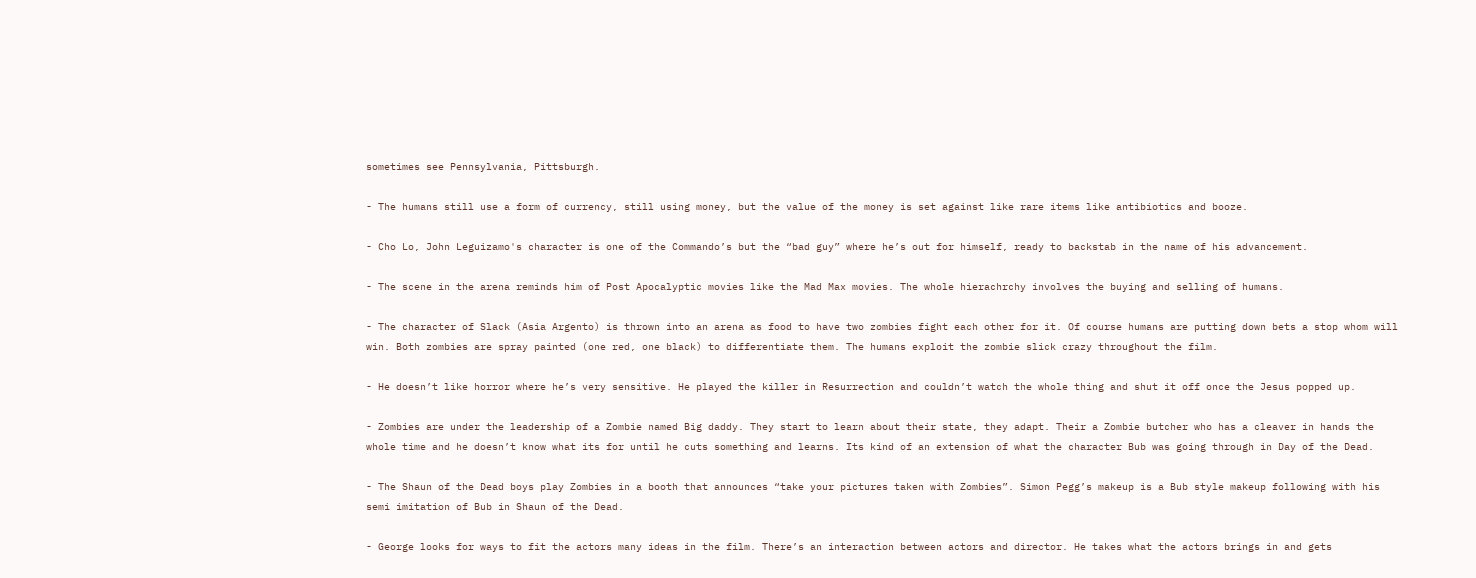sometimes see Pennsylvania, Pittsburgh.

- The humans still use a form of currency, still using money, but the value of the money is set against like rare items like antibiotics and booze.

- Cho Lo, John Leguizamo's character is one of the Commando’s but the “bad guy” where he’s out for himself, ready to backstab in the name of his advancement.

- The scene in the arena reminds him of Post Apocalyptic movies like the Mad Max movies. The whole hierachrchy involves the buying and selling of humans.

- The character of Slack (Asia Argento) is thrown into an arena as food to have two zombies fight each other for it. Of course humans are putting down bets a stop whom will win. Both zombies are spray painted (one red, one black) to differentiate them. The humans exploit the zombie slick crazy throughout the film.

- He doesn’t like horror where he’s very sensitive. He played the killer in Resurrection and couldn’t watch the whole thing and shut it off once the Jesus popped up.

- Zombies are under the leadership of a Zombie named Big daddy. They start to learn about their state, they adapt. Their a Zombie butcher who has a cleaver in hands the whole time and he doesn’t know what its for until he cuts something and learns. Its kind of an extension of what the character Bub was going through in Day of the Dead.

- The Shaun of the Dead boys play Zombies in a booth that announces “take your pictures taken with Zombies”. Simon Pegg’s makeup is a Bub style makeup following with his semi imitation of Bub in Shaun of the Dead.

- George looks for ways to fit the actors many ideas in the film. There’s an interaction between actors and director. He takes what the actors brings in and gets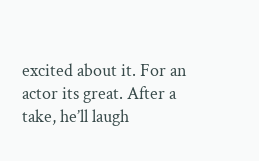excited about it. For an actor its great. After a take, he’ll laugh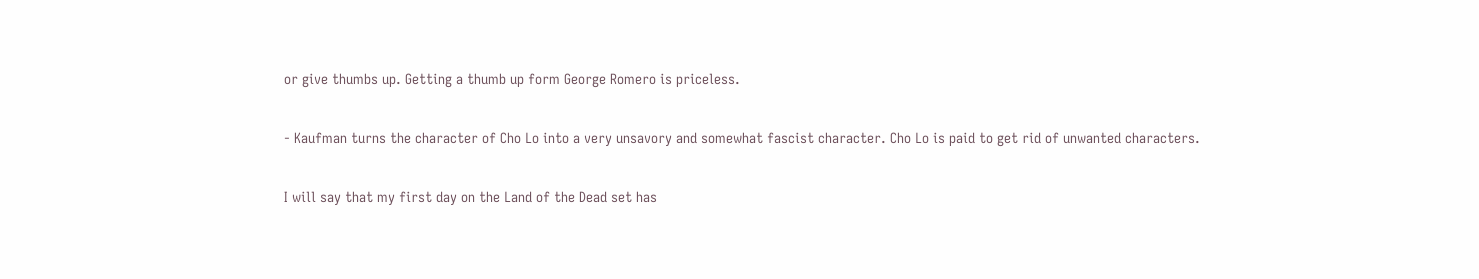or give thumbs up. Getting a thumb up form George Romero is priceless.

- Kaufman turns the character of Cho Lo into a very unsavory and somewhat fascist character. Cho Lo is paid to get rid of unwanted characters.

I will say that my first day on the Land of the Dead set has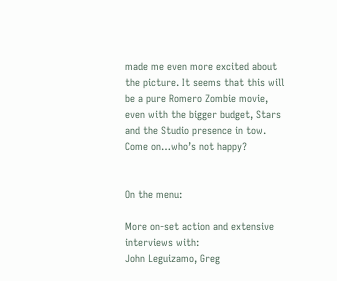made me even more excited about the picture. It seems that this will be a pure Romero Zombie movie, even with the bigger budget, Stars and the Studio presence in tow. Come on…who’s not happy?


On the menu:

More on-set action and extensive interviews with:
John Leguizamo, Greg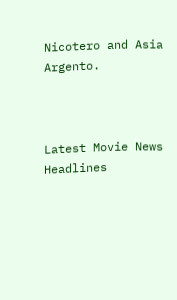Nicotero and Asia Argento.



Latest Movie News Headlines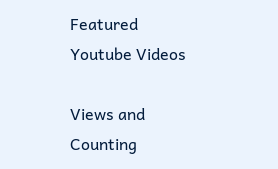Featured Youtube Videos

Views and Counting